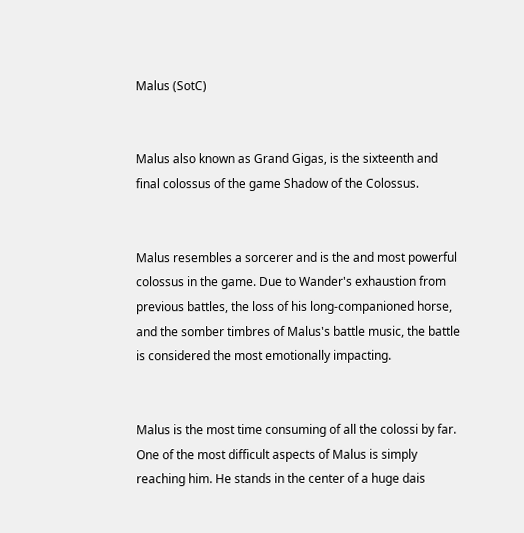Malus (SotC)


Malus also known as Grand Gigas, is the sixteenth and final colossus of the game Shadow of the Colossus.


Malus resembles a sorcerer and is the and most powerful colossus in the game. Due to Wander's exhaustion from previous battles, the loss of his long-companioned horse, and the somber timbres of Malus's battle music, the battle is considered the most emotionally impacting.


Malus is the most time consuming of all the colossi by far. One of the most difficult aspects of Malus is simply reaching him. He stands in the center of a huge dais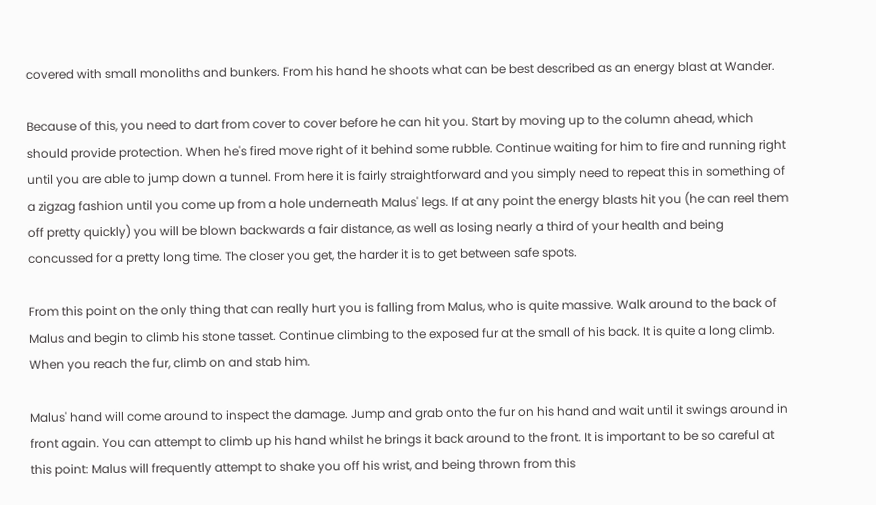covered with small monoliths and bunkers. From his hand he shoots what can be best described as an energy blast at Wander.

Because of this, you need to dart from cover to cover before he can hit you. Start by moving up to the column ahead, which should provide protection. When he's fired move right of it behind some rubble. Continue waiting for him to fire and running right until you are able to jump down a tunnel. From here it is fairly straightforward and you simply need to repeat this in something of a zigzag fashion until you come up from a hole underneath Malus' legs. If at any point the energy blasts hit you (he can reel them off pretty quickly) you will be blown backwards a fair distance, as well as losing nearly a third of your health and being concussed for a pretty long time. The closer you get, the harder it is to get between safe spots.

From this point on the only thing that can really hurt you is falling from Malus, who is quite massive. Walk around to the back of Malus and begin to climb his stone tasset. Continue climbing to the exposed fur at the small of his back. It is quite a long climb. When you reach the fur, climb on and stab him.

Malus' hand will come around to inspect the damage. Jump and grab onto the fur on his hand and wait until it swings around in front again. You can attempt to climb up his hand whilst he brings it back around to the front. It is important to be so careful at this point: Malus will frequently attempt to shake you off his wrist, and being thrown from this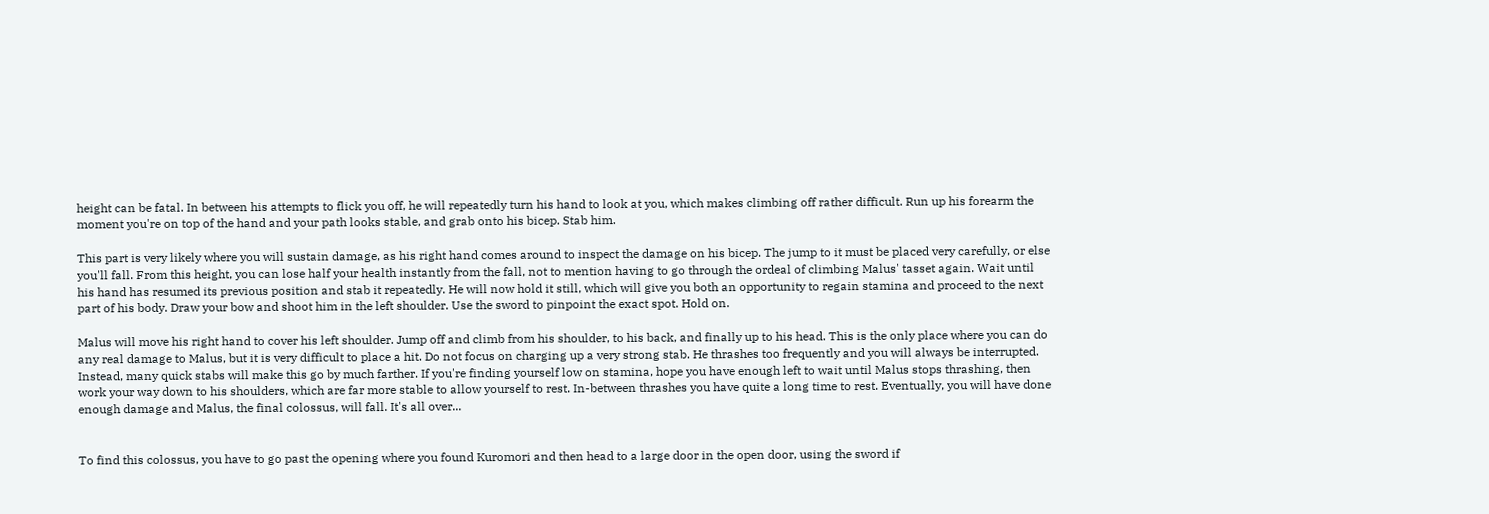height can be fatal. In between his attempts to flick you off, he will repeatedly turn his hand to look at you, which makes climbing off rather difficult. Run up his forearm the moment you're on top of the hand and your path looks stable, and grab onto his bicep. Stab him.

This part is very likely where you will sustain damage, as his right hand comes around to inspect the damage on his bicep. The jump to it must be placed very carefully, or else you'll fall. From this height, you can lose half your health instantly from the fall, not to mention having to go through the ordeal of climbing Malus' tasset again. Wait until his hand has resumed its previous position and stab it repeatedly. He will now hold it still, which will give you both an opportunity to regain stamina and proceed to the next part of his body. Draw your bow and shoot him in the left shoulder. Use the sword to pinpoint the exact spot. Hold on.

Malus will move his right hand to cover his left shoulder. Jump off and climb from his shoulder, to his back, and finally up to his head. This is the only place where you can do any real damage to Malus, but it is very difficult to place a hit. Do not focus on charging up a very strong stab. He thrashes too frequently and you will always be interrupted. Instead, many quick stabs will make this go by much farther. If you're finding yourself low on stamina, hope you have enough left to wait until Malus stops thrashing, then work your way down to his shoulders, which are far more stable to allow yourself to rest. In-between thrashes you have quite a long time to rest. Eventually, you will have done enough damage and Malus, the final colossus, will fall. It's all over...


To find this colossus, you have to go past the opening where you found Kuromori and then head to a large door in the open door, using the sword if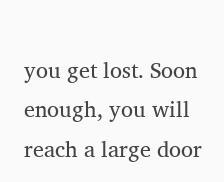you get lost. Soon enough, you will reach a large door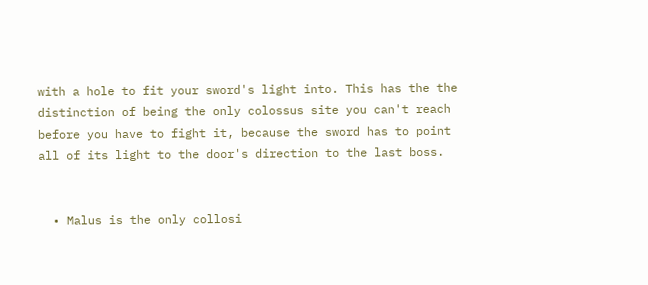with a hole to fit your sword's light into. This has the the distinction of being the only colossus site you can't reach before you have to fight it, because the sword has to point all of its light to the door's direction to the last boss.


  • Malus is the only collosi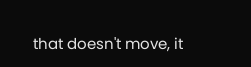that doesn't move, it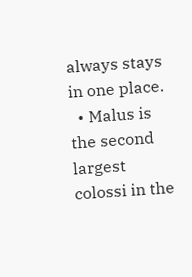always stays in one place.
  • Malus is the second largest colossi in the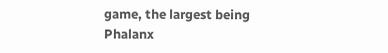game, the largest being Phalanx